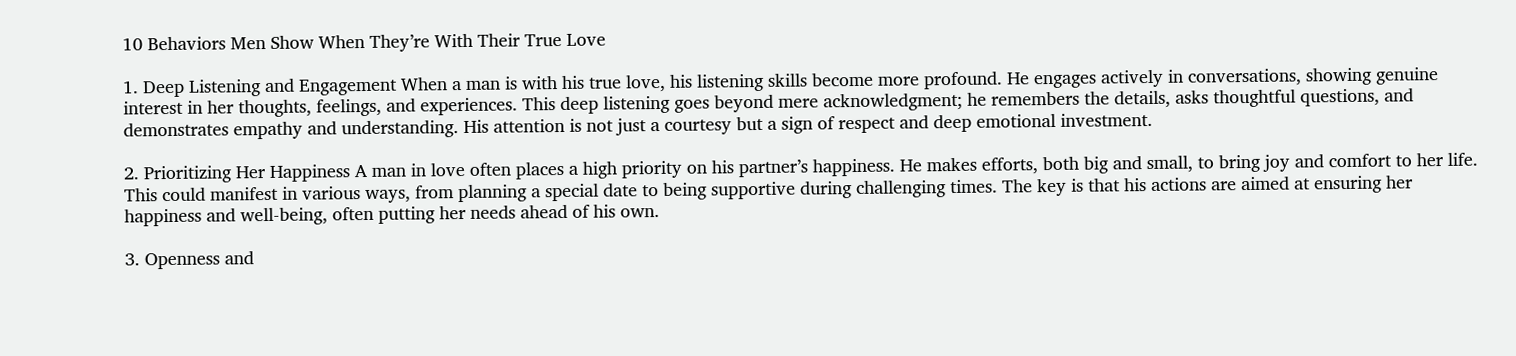10 Behaviors Men Show When They’re With Their True Love

1. Deep Listening and Engagement When a man is with his true love, his listening skills become more profound. He engages actively in conversations, showing genuine interest in her thoughts, feelings, and experiences. This deep listening goes beyond mere acknowledgment; he remembers the details, asks thoughtful questions, and demonstrates empathy and understanding. His attention is not just a courtesy but a sign of respect and deep emotional investment.

2. Prioritizing Her Happiness A man in love often places a high priority on his partner’s happiness. He makes efforts, both big and small, to bring joy and comfort to her life. This could manifest in various ways, from planning a special date to being supportive during challenging times. The key is that his actions are aimed at ensuring her happiness and well-being, often putting her needs ahead of his own.

3. Openness and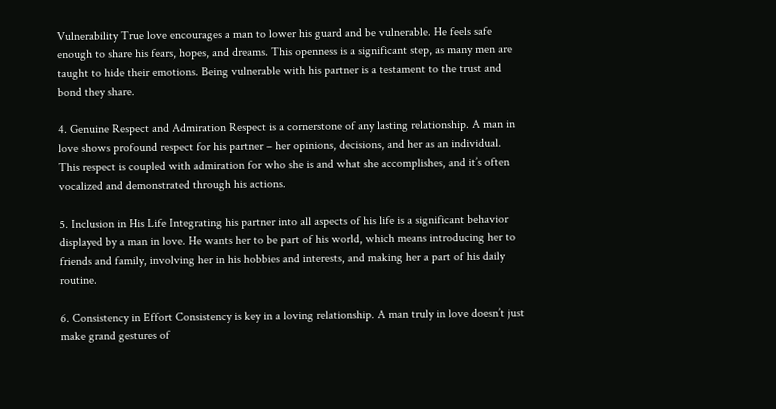Vulnerability True love encourages a man to lower his guard and be vulnerable. He feels safe enough to share his fears, hopes, and dreams. This openness is a significant step, as many men are taught to hide their emotions. Being vulnerable with his partner is a testament to the trust and bond they share.

4. Genuine Respect and Admiration Respect is a cornerstone of any lasting relationship. A man in love shows profound respect for his partner – her opinions, decisions, and her as an individual. This respect is coupled with admiration for who she is and what she accomplishes, and it’s often vocalized and demonstrated through his actions.

5. Inclusion in His Life Integrating his partner into all aspects of his life is a significant behavior displayed by a man in love. He wants her to be part of his world, which means introducing her to friends and family, involving her in his hobbies and interests, and making her a part of his daily routine.

6. Consistency in Effort Consistency is key in a loving relationship. A man truly in love doesn’t just make grand gestures of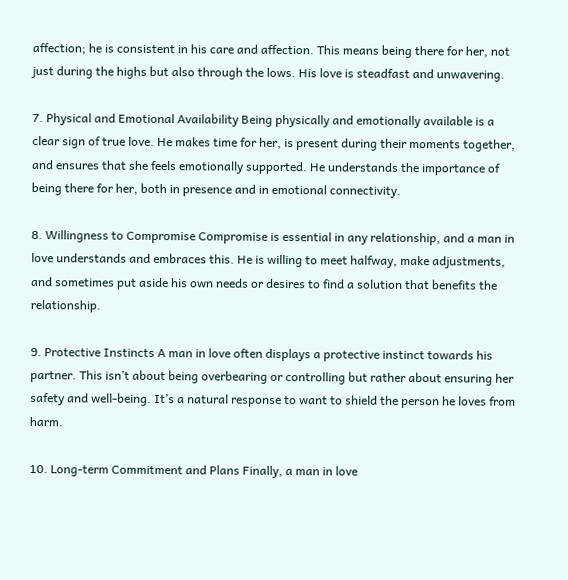affection; he is consistent in his care and affection. This means being there for her, not just during the highs but also through the lows. His love is steadfast and unwavering.

7. Physical and Emotional Availability Being physically and emotionally available is a clear sign of true love. He makes time for her, is present during their moments together, and ensures that she feels emotionally supported. He understands the importance of being there for her, both in presence and in emotional connectivity.

8. Willingness to Compromise Compromise is essential in any relationship, and a man in love understands and embraces this. He is willing to meet halfway, make adjustments, and sometimes put aside his own needs or desires to find a solution that benefits the relationship.

9. Protective Instincts A man in love often displays a protective instinct towards his partner. This isn’t about being overbearing or controlling but rather about ensuring her safety and well-being. It’s a natural response to want to shield the person he loves from harm.

10. Long-term Commitment and Plans Finally, a man in love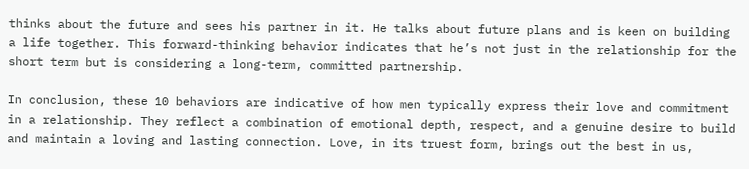thinks about the future and sees his partner in it. He talks about future plans and is keen on building a life together. This forward-thinking behavior indicates that he’s not just in the relationship for the short term but is considering a long-term, committed partnership.

In conclusion, these 10 behaviors are indicative of how men typically express their love and commitment in a relationship. They reflect a combination of emotional depth, respect, and a genuine desire to build and maintain a loving and lasting connection. Love, in its truest form, brings out the best in us,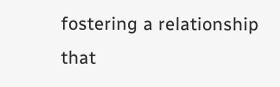fostering a relationship that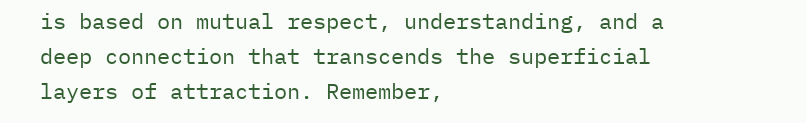is based on mutual respect, understanding, and a deep connection that transcends the superficial layers of attraction. Remember,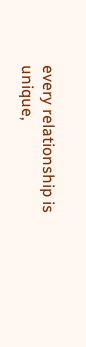every relationship is unique,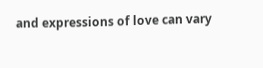and expressions of love can vary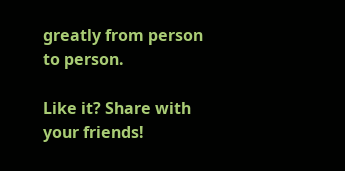greatly from person to person.

Like it? Share with your friends!